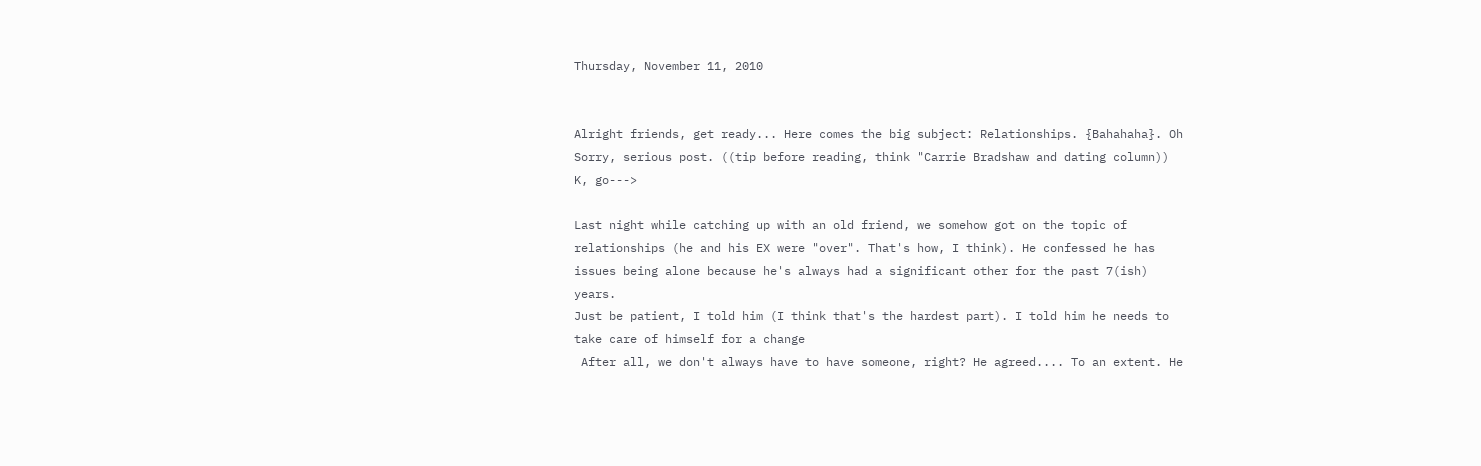Thursday, November 11, 2010


Alright friends, get ready... Here comes the big subject: Relationships. {Bahahaha}. Oh Sorry, serious post. ((tip before reading, think "Carrie Bradshaw and dating column))
K, go--->

Last night while catching up with an old friend, we somehow got on the topic of relationships (he and his EX were "over". That's how, I think). He confessed he has issues being alone because he's always had a significant other for the past 7(ish) years.
Just be patient, I told him (I think that's the hardest part). I told him he needs to take care of himself for a change
 After all, we don't always have to have someone, right? He agreed.... To an extent. He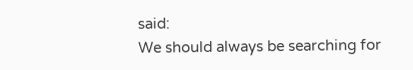said:
We should always be searching for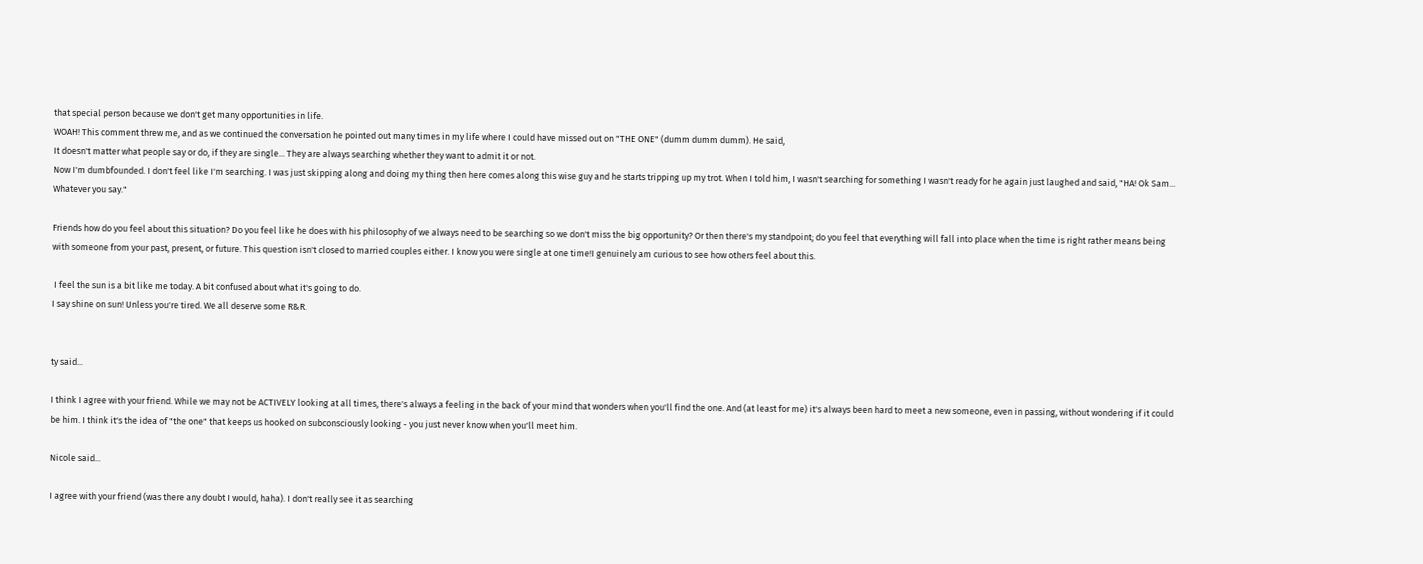that special person because we don't get many opportunities in life.
WOAH! This comment threw me, and as we continued the conversation he pointed out many times in my life where I could have missed out on "THE ONE" (dumm dumm dumm). He said,
It doesn't matter what people say or do, if they are single... They are always searching whether they want to admit it or not.
Now I'm dumbfounded. I don't feel like I'm searching. I was just skipping along and doing my thing then here comes along this wise guy and he starts tripping up my trot. When I told him, I wasn't searching for something I wasn't ready for he again just laughed and said, "HA! Ok Sam... Whatever you say."

Friends how do you feel about this situation? Do you feel like he does with his philosophy of we always need to be searching so we don't miss the big opportunity? Or then there's my standpoint; do you feel that everything will fall into place when the time is right rather means being with someone from your past, present, or future. This question isn't closed to married couples either. I know you were single at one time!I genuinely am curious to see how others feel about this.

 I feel the sun is a bit like me today. A bit confused about what it's going to do.
I say shine on sun! Unless you're tired. We all deserve some R&R.


ty said...

I think I agree with your friend. While we may not be ACTIVELY looking at all times, there's always a feeling in the back of your mind that wonders when you'll find the one. And (at least for me) it's always been hard to meet a new someone, even in passing, without wondering if it could be him. I think it's the idea of "the one" that keeps us hooked on subconsciously looking - you just never know when you'll meet him.

Nicole said...

I agree with your friend (was there any doubt I would, haha). I don't really see it as searching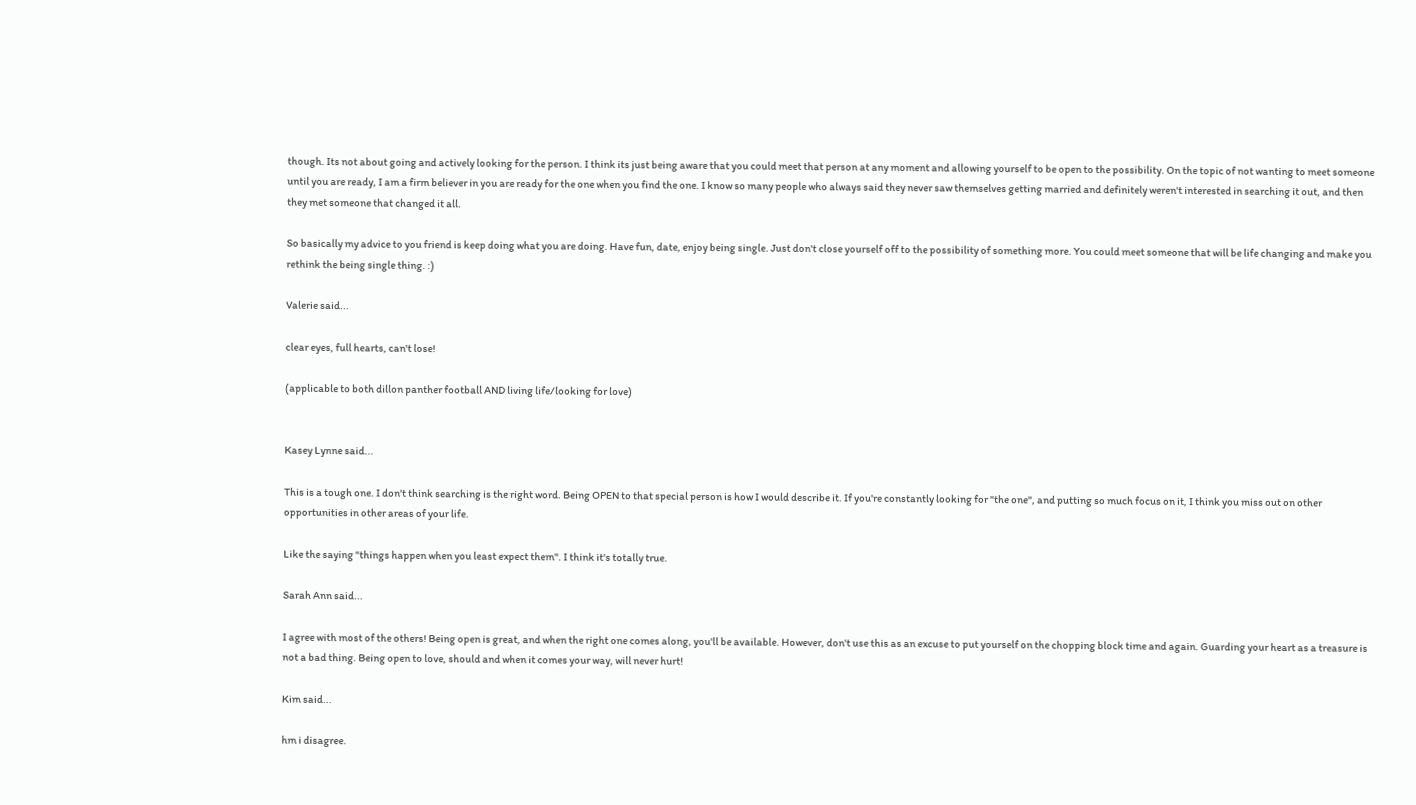though. Its not about going and actively looking for the person. I think its just being aware that you could meet that person at any moment and allowing yourself to be open to the possibility. On the topic of not wanting to meet someone until you are ready, I am a firm believer in you are ready for the one when you find the one. I know so many people who always said they never saw themselves getting married and definitely weren't interested in searching it out, and then they met someone that changed it all.

So basically my advice to you friend is keep doing what you are doing. Have fun, date, enjoy being single. Just don't close yourself off to the possibility of something more. You could meet someone that will be life changing and make you rethink the being single thing. :)

Valerie said...

clear eyes, full hearts, can't lose!

(applicable to both dillon panther football AND living life/looking for love)


Kasey Lynne said...

This is a tough one. I don't think searching is the right word. Being OPEN to that special person is how I would describe it. If you're constantly looking for "the one", and putting so much focus on it, I think you miss out on other opportunities in other areas of your life.

Like the saying "things happen when you least expect them". I think it's totally true.

Sarah Ann said...

I agree with most of the others! Being open is great, and when the right one comes along, you'll be available. However, don't use this as an excuse to put yourself on the chopping block time and again. Guarding your heart as a treasure is not a bad thing. Being open to love, should and when it comes your way, will never hurt!

Kim said...

hm i disagree.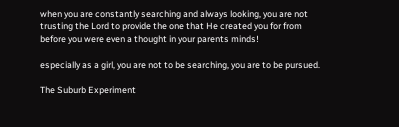when you are constantly searching and always looking, you are not trusting the Lord to provide the one that He created you for from before you were even a thought in your parents minds!

especially as a girl, you are not to be searching, you are to be pursued.

The Suburb Experiment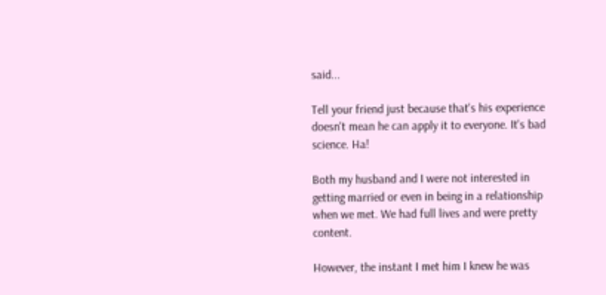said...

Tell your friend just because that's his experience doesn't mean he can apply it to everyone. It's bad science. Ha!

Both my husband and I were not interested in getting married or even in being in a relationship when we met. We had full lives and were pretty content.

However, the instant I met him I knew he was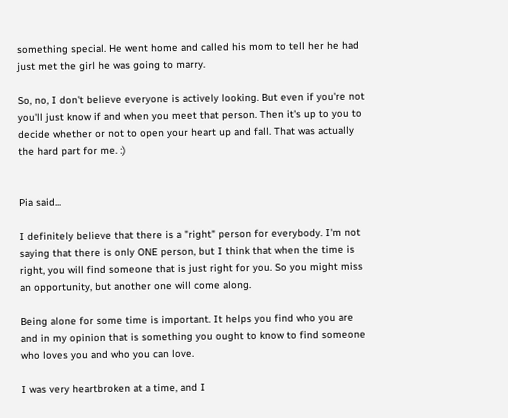something special. He went home and called his mom to tell her he had just met the girl he was going to marry.

So, no, I don't believe everyone is actively looking. But even if you're not you'll just know if and when you meet that person. Then it's up to you to decide whether or not to open your heart up and fall. That was actually the hard part for me. :)


Pia said...

I definitely believe that there is a "right" person for everybody. I'm not saying that there is only ONE person, but I think that when the time is right, you will find someone that is just right for you. So you might miss an opportunity, but another one will come along.

Being alone for some time is important. It helps you find who you are and in my opinion that is something you ought to know to find someone who loves you and who you can love.

I was very heartbroken at a time, and I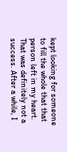kept looking for someone to fill the whole that that person left in my heart. That was definitely not a success. After a while, I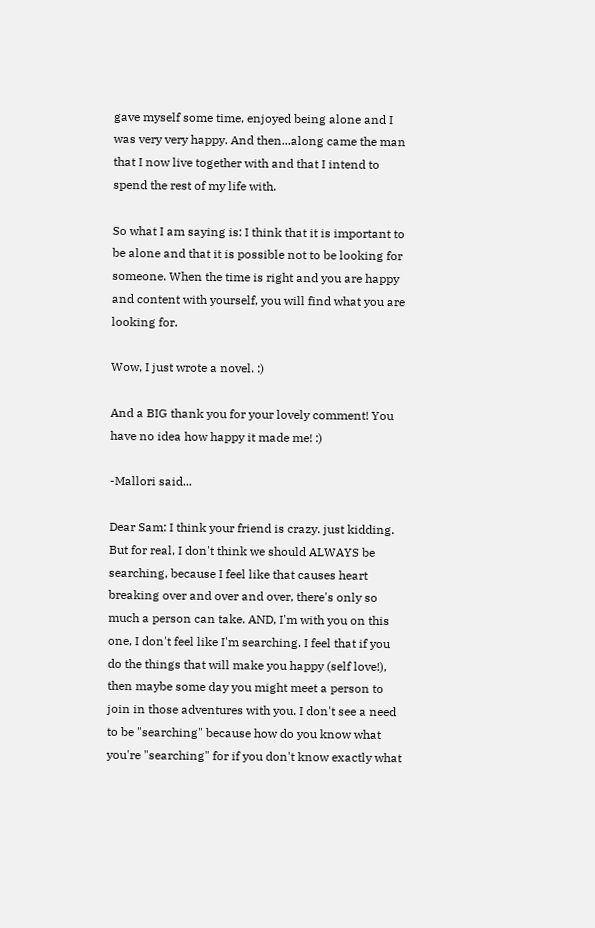gave myself some time, enjoyed being alone and I was very very happy. And then...along came the man that I now live together with and that I intend to spend the rest of my life with.

So what I am saying is: I think that it is important to be alone and that it is possible not to be looking for someone. When the time is right and you are happy and content with yourself, you will find what you are looking for.

Wow, I just wrote a novel. :)

And a BIG thank you for your lovely comment! You have no idea how happy it made me! :)

-Mallori said...

Dear Sam: I think your friend is crazy. just kidding. But for real, I don't think we should ALWAYS be searching, because I feel like that causes heart breaking over and over and over, there's only so much a person can take. AND, I'm with you on this one, I don't feel like I'm searching. I feel that if you do the things that will make you happy (self love!), then maybe some day you might meet a person to join in those adventures with you. I don't see a need to be "searching" because how do you know what you're "searching" for if you don't know exactly what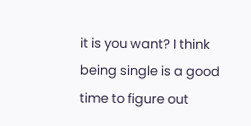it is you want? I think being single is a good time to figure out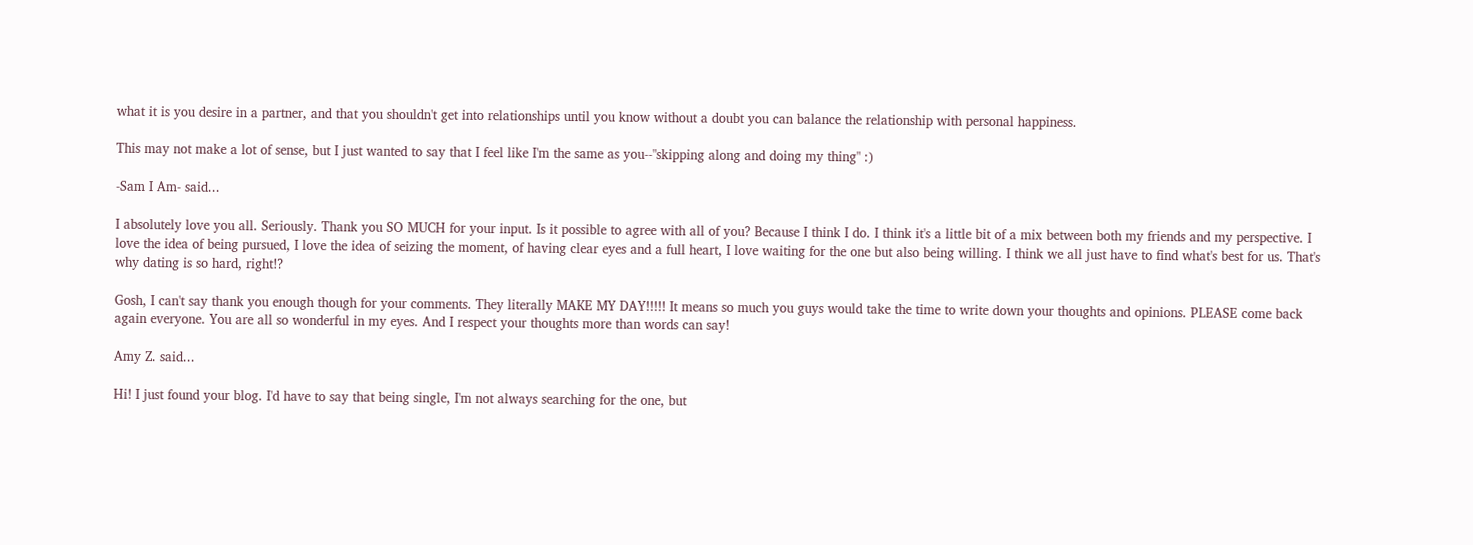what it is you desire in a partner, and that you shouldn't get into relationships until you know without a doubt you can balance the relationship with personal happiness.

This may not make a lot of sense, but I just wanted to say that I feel like I'm the same as you--"skipping along and doing my thing" :)

-Sam I Am- said...

I absolutely love you all. Seriously. Thank you SO MUCH for your input. Is it possible to agree with all of you? Because I think I do. I think it's a little bit of a mix between both my friends and my perspective. I love the idea of being pursued, I love the idea of seizing the moment, of having clear eyes and a full heart, I love waiting for the one but also being willing. I think we all just have to find what's best for us. That's why dating is so hard, right!?

Gosh, I can't say thank you enough though for your comments. They literally MAKE MY DAY!!!!! It means so much you guys would take the time to write down your thoughts and opinions. PLEASE come back again everyone. You are all so wonderful in my eyes. And I respect your thoughts more than words can say!

Amy Z. said...

Hi! I just found your blog. I'd have to say that being single, I'm not always searching for the one, but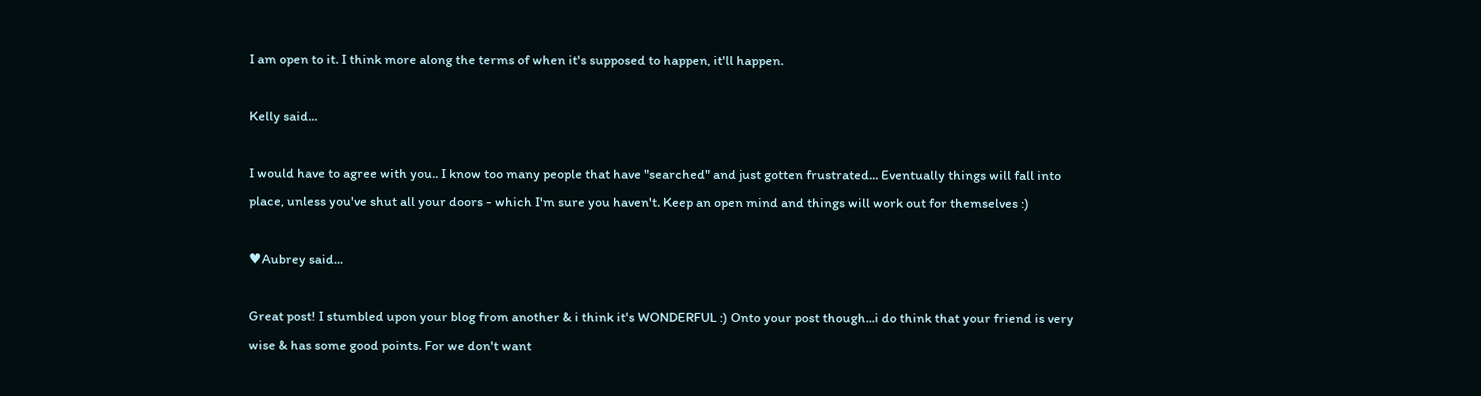I am open to it. I think more along the terms of when it's supposed to happen, it'll happen.

Kelly said...

I would have to agree with you.. I know too many people that have "searched" and just gotten frustrated... Eventually things will fall into place, unless you've shut all your doors - which I'm sure you haven't. Keep an open mind and things will work out for themselves :)

♥Aubrey said...

Great post! I stumbled upon your blog from another & i think it's WONDERFUL :) Onto your post though...i do think that your friend is very wise & has some good points. For we don't want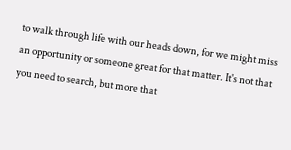to walk through life with our heads down, for we might miss an opportunity or someone great for that matter. It's not that you need to search, but more that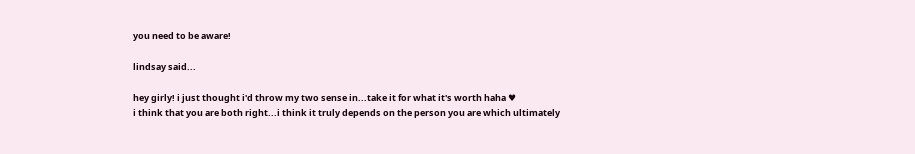you need to be aware!

lindsay said...

hey girly! i just thought i'd throw my two sense in...take it for what it's worth haha ♥
i think that you are both right...i think it truly depends on the person you are which ultimately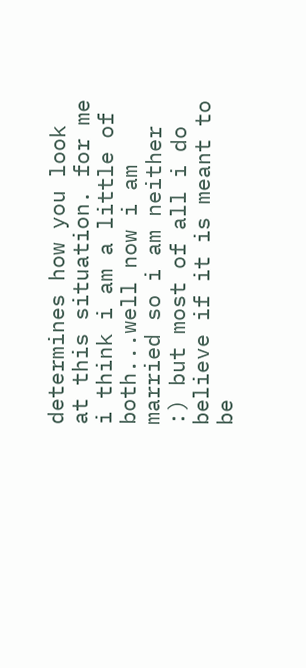determines how you look at this situation. for me i think i am a little of both...well now i am married so i am neither :) but most of all i do believe if it is meant to be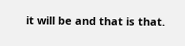it will be and that is that.